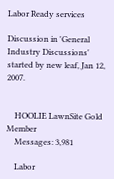Labor Ready services

Discussion in 'General Industry Discussions' started by new leaf, Jan 12, 2007.


    HOOLIE LawnSite Gold Member
    Messages: 3,981

    Labor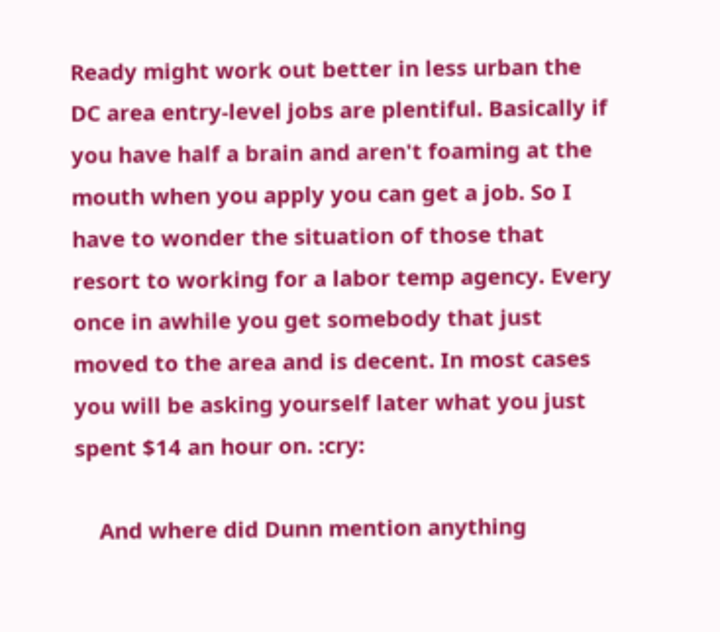Ready might work out better in less urban the DC area entry-level jobs are plentiful. Basically if you have half a brain and aren't foaming at the mouth when you apply you can get a job. So I have to wonder the situation of those that resort to working for a labor temp agency. Every once in awhile you get somebody that just moved to the area and is decent. In most cases you will be asking yourself later what you just spent $14 an hour on. :cry:

    And where did Dunn mention anything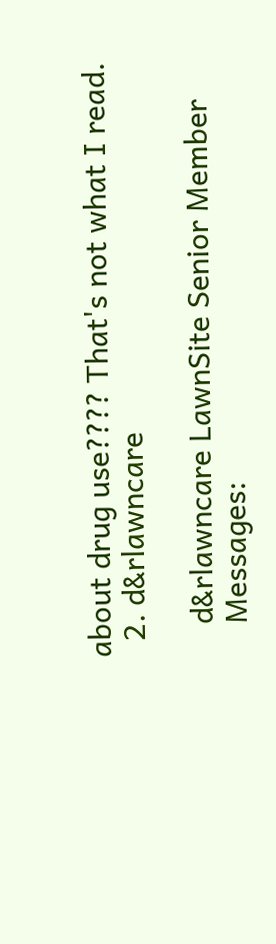about drug use???? That's not what I read.
  2. d&rlawncare

    d&rlawncare LawnSite Senior Member
    Messages: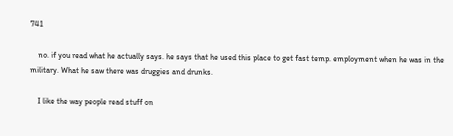741

    no. if you read what he actually says. he says that he used this place to get fast temp. employment when he was in the military. What he saw there was druggies and drunks.

    I like the way people read stuff on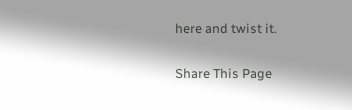here and twist it.

Share This Page